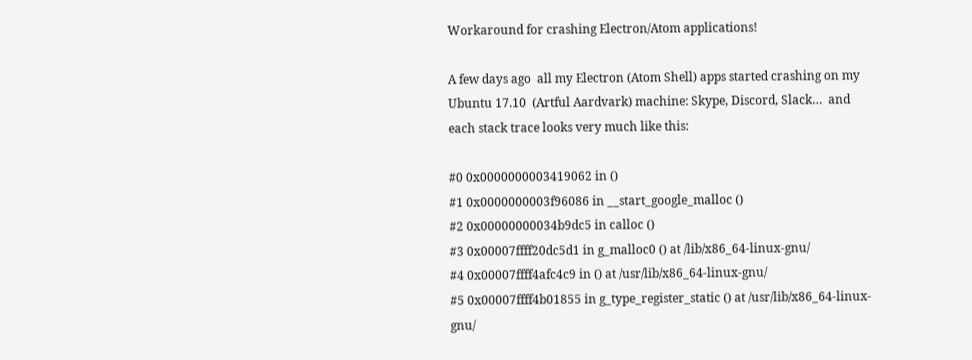Workaround for crashing Electron/Atom applications!

A few days ago  all my Electron (Atom Shell) apps started crashing on my Ubuntu 17.10  (Artful Aardvark) machine: Skype, Discord, Slack…  and each stack trace looks very much like this:

#0 0x0000000003419062 in ()
#1 0x0000000003f96086 in __start_google_malloc ()
#2 0x00000000034b9dc5 in calloc ()
#3 0x00007ffff20dc5d1 in g_malloc0 () at /lib/x86_64-linux-gnu/
#4 0x00007ffff4afc4c9 in () at /usr/lib/x86_64-linux-gnu/
#5 0x00007ffff4b01855 in g_type_register_static () at /usr/lib/x86_64-linux-gnu/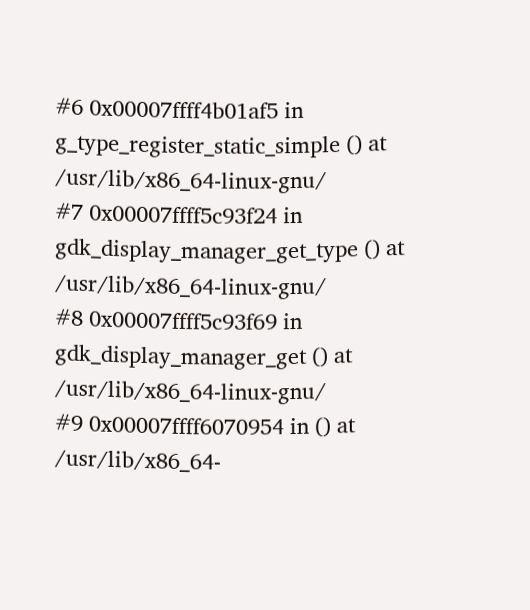#6 0x00007ffff4b01af5 in g_type_register_static_simple () at /usr/lib/x86_64-linux-gnu/
#7 0x00007ffff5c93f24 in gdk_display_manager_get_type () at /usr/lib/x86_64-linux-gnu/
#8 0x00007ffff5c93f69 in gdk_display_manager_get () at /usr/lib/x86_64-linux-gnu/
#9 0x00007ffff6070954 in () at /usr/lib/x86_64-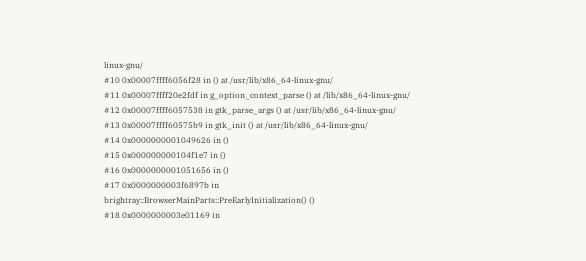linux-gnu/
#10 0x00007ffff6056f28 in () at /usr/lib/x86_64-linux-gnu/
#11 0x00007ffff20e2fdf in g_option_context_parse () at /lib/x86_64-linux-gnu/
#12 0x00007ffff6057538 in gtk_parse_args () at /usr/lib/x86_64-linux-gnu/
#13 0x00007ffff60575b9 in gtk_init () at /usr/lib/x86_64-linux-gnu/
#14 0x0000000001049626 in ()
#15 0x000000000104f1e7 in ()
#16 0x0000000001051656 in ()
#17 0x0000000003f6897b in brightray::BrowserMainParts::PreEarlyInitialization() ()
#18 0x0000000003e01169 in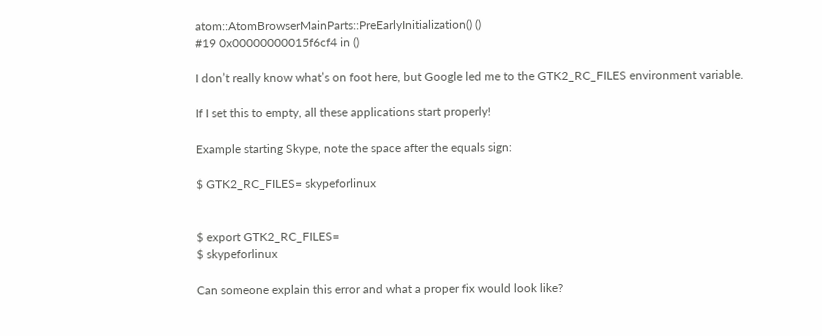atom::AtomBrowserMainParts::PreEarlyInitialization() ()
#19 0x00000000015f6cf4 in ()

I don’t really know what’s on foot here, but Google led me to the GTK2_RC_FILES environment variable.

If I set this to empty, all these applications start properly!

Example starting Skype, note the space after the equals sign:

$ GTK2_RC_FILES= skypeforlinux


$ export GTK2_RC_FILES=
$ skypeforlinux

Can someone explain this error and what a proper fix would look like?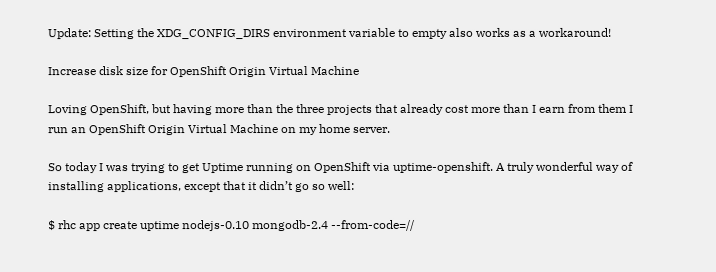Update: Setting the XDG_CONFIG_DIRS environment variable to empty also works as a workaround!

Increase disk size for OpenShift Origin Virtual Machine

Loving OpenShift, but having more than the three projects that already cost more than I earn from them I run an OpenShift Origin Virtual Machine on my home server.

So today I was trying to get Uptime running on OpenShift via uptime-openshift. A truly wonderful way of installing applications, except that it didn’t go so well:

$ rhc app create uptime nodejs-0.10 mongodb-2.4 --from-code=//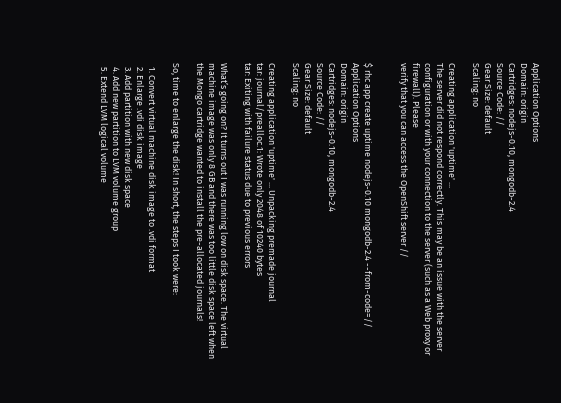Application Options
Domain: origin
Cartridges: nodejs-0.10, mongodb-2.4
Source Code: //
Gear Size: default
Scaling: no

Creating application 'uptime' ...
The server did not respond correctly. This may be an issue with the server configuration or with your connection to the server (such as a Web proxy or firewall). Please
verify that you can access the OpenShift server //


$ rhc app create uptime nodejs-0.10 mongodb-2.4 --from-code=//
Application Options
Domain: origin
Cartridges: nodejs-0.10, mongodb-2.4
Source Code: //
Gear Size: default
Scaling: no

Creating application 'uptime' ... Unpacking premade journal
tar: journal/prealloc.1: Wrote only 2048 of 10240 bytes
tar: Exiting with failure status due to previous errors

What’s going on? It turns out I was running low on disk space. The virtual machine image was only 8 GB and there was too little disk space left when the Mongo cartridge wanted to install the pre-allocated journals!

So, time to enlarge the disk! In short, the steps I took were:

  1. Convert virtual machine disk image to .vdi format
  2. Enlarge .vdi disk image
  3. Add partition with new disk space
  4. Add new partition to LVM volume group
  5. Extend LVM logical volume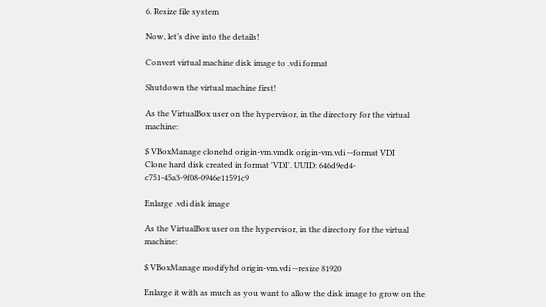6. Resize file system

Now, let’s dive into the details!

Convert virtual machine disk image to .vdi format

Shutdown the virtual machine first!

As the VirtualBox user on the hypervisor, in the directory for the virtual machine:

$ VBoxManage clonehd origin-vm.vmdk origin-vm.vdi --format VDI
Clone hard disk created in format 'VDI'. UUID: 646d9ed4-c751-45a3-9f08-0946e11591c9

Enlarge .vdi disk image

As the VirtualBox user on the hypervisor, in the directory for the virtual machine:

$ VBoxManage modifyhd origin-vm.vdi --resize 81920

Enlarge it with as much as you want to allow the disk image to grow on the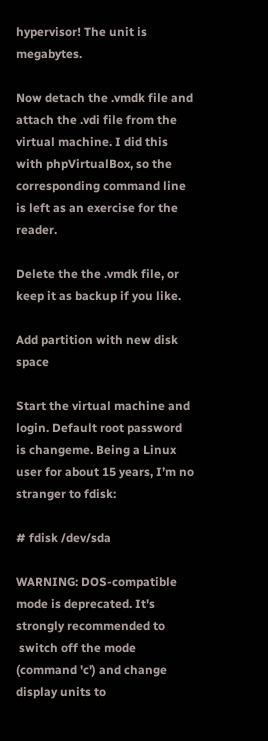hypervisor! The unit is megabytes.

Now detach the .vmdk file and attach the .vdi file from the virtual machine. I did this with phpVirtualBox, so the corresponding command line is left as an exercise for the reader.

Delete the the .vmdk file, or keep it as backup if you like.

Add partition with new disk space

Start the virtual machine and login. Default root password is changeme. Being a Linux user for about 15 years, I’m no stranger to fdisk:

# fdisk /dev/sda

WARNING: DOS-compatible mode is deprecated. It's strongly recommended to
 switch off the mode (command 'c') and change display units to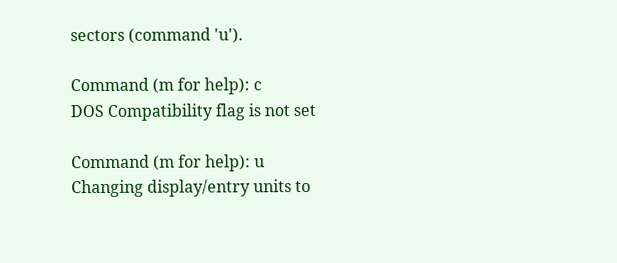sectors (command 'u').

Command (m for help): c
DOS Compatibility flag is not set

Command (m for help): u
Changing display/entry units to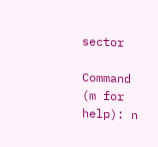sector

Command (m for help): n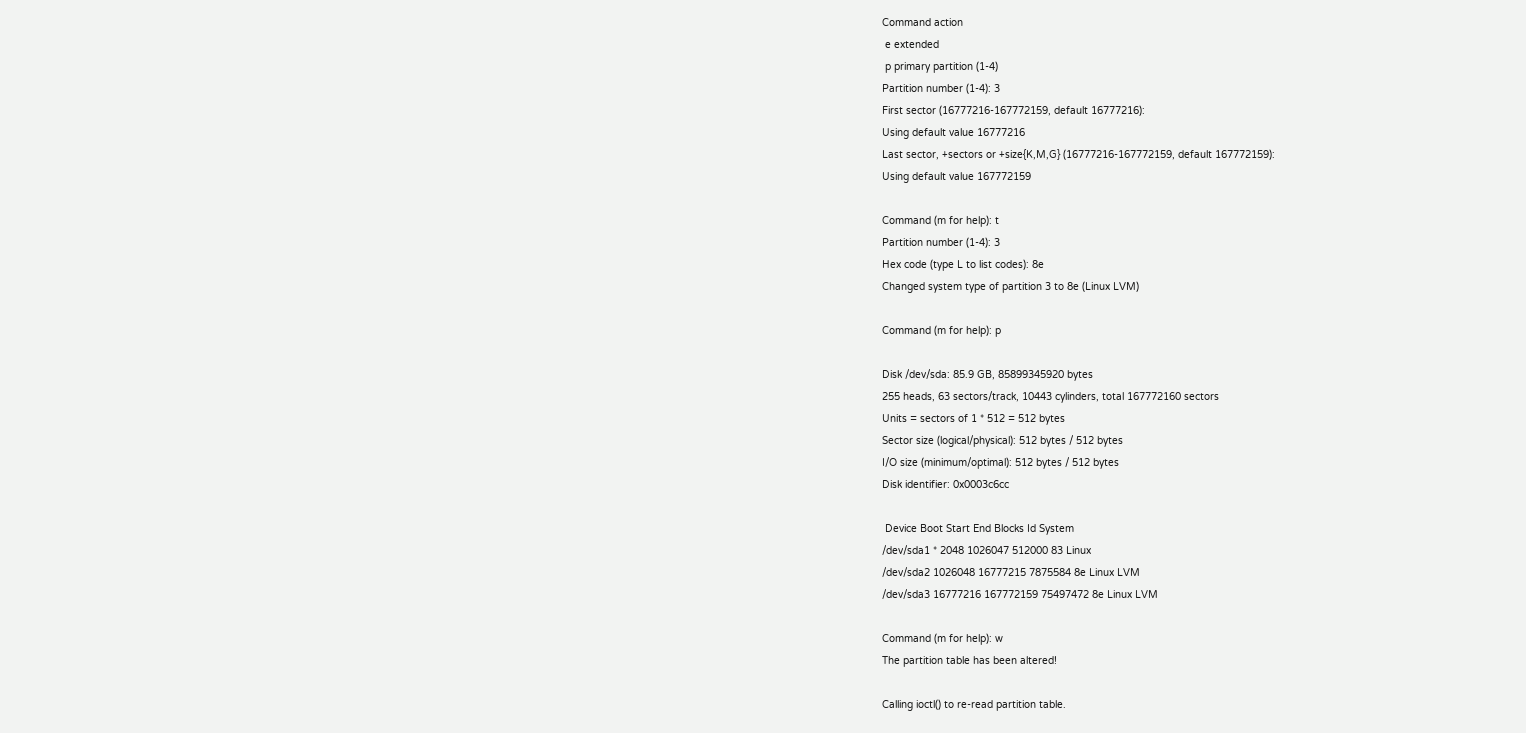Command action
 e extended
 p primary partition (1-4)
Partition number (1-4): 3
First sector (16777216-167772159, default 16777216):
Using default value 16777216
Last sector, +sectors or +size{K,M,G} (16777216-167772159, default 167772159):
Using default value 167772159

Command (m for help): t
Partition number (1-4): 3
Hex code (type L to list codes): 8e
Changed system type of partition 3 to 8e (Linux LVM)

Command (m for help): p

Disk /dev/sda: 85.9 GB, 85899345920 bytes
255 heads, 63 sectors/track, 10443 cylinders, total 167772160 sectors
Units = sectors of 1 * 512 = 512 bytes
Sector size (logical/physical): 512 bytes / 512 bytes
I/O size (minimum/optimal): 512 bytes / 512 bytes
Disk identifier: 0x0003c6cc

 Device Boot Start End Blocks Id System
/dev/sda1 * 2048 1026047 512000 83 Linux
/dev/sda2 1026048 16777215 7875584 8e Linux LVM
/dev/sda3 16777216 167772159 75497472 8e Linux LVM

Command (m for help): w
The partition table has been altered!

Calling ioctl() to re-read partition table.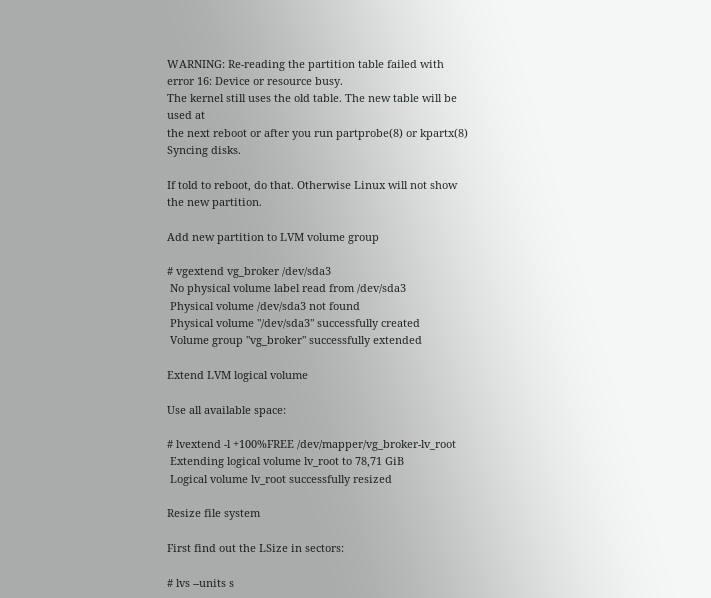WARNING: Re-reading the partition table failed with error 16: Device or resource busy.
The kernel still uses the old table. The new table will be used at
the next reboot or after you run partprobe(8) or kpartx(8)
Syncing disks.

If told to reboot, do that. Otherwise Linux will not show the new partition.

Add new partition to LVM volume group

# vgextend vg_broker /dev/sda3
 No physical volume label read from /dev/sda3
 Physical volume /dev/sda3 not found
 Physical volume "/dev/sda3" successfully created
 Volume group "vg_broker" successfully extended

Extend LVM logical volume

Use all available space:

# lvextend -l +100%FREE /dev/mapper/vg_broker-lv_root
 Extending logical volume lv_root to 78,71 GiB
 Logical volume lv_root successfully resized

Resize file system

First find out the LSize in sectors:

# lvs --units s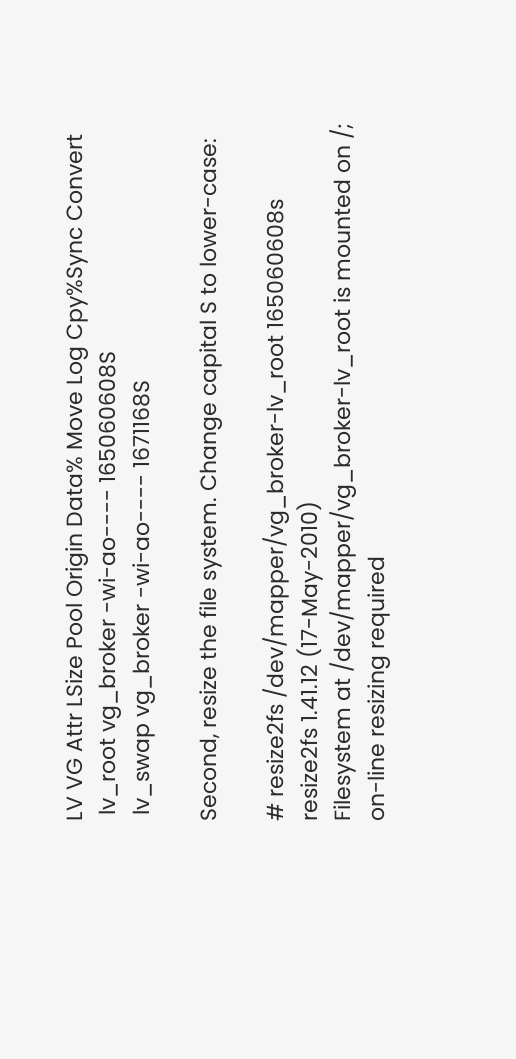LV VG Attr LSize Pool Origin Data% Move Log Cpy%Sync Convert
 lv_root vg_broker -wi-ao---- 165060608S
 lv_swap vg_broker -wi-ao---- 1671168S

Second, resize the file system. Change capital S to lower-case:

# resize2fs /dev/mapper/vg_broker-lv_root 165060608s
resize2fs 1.41.12 (17-May-2010)
Filesystem at /dev/mapper/vg_broker-lv_root is mounted on /; on-line resizing required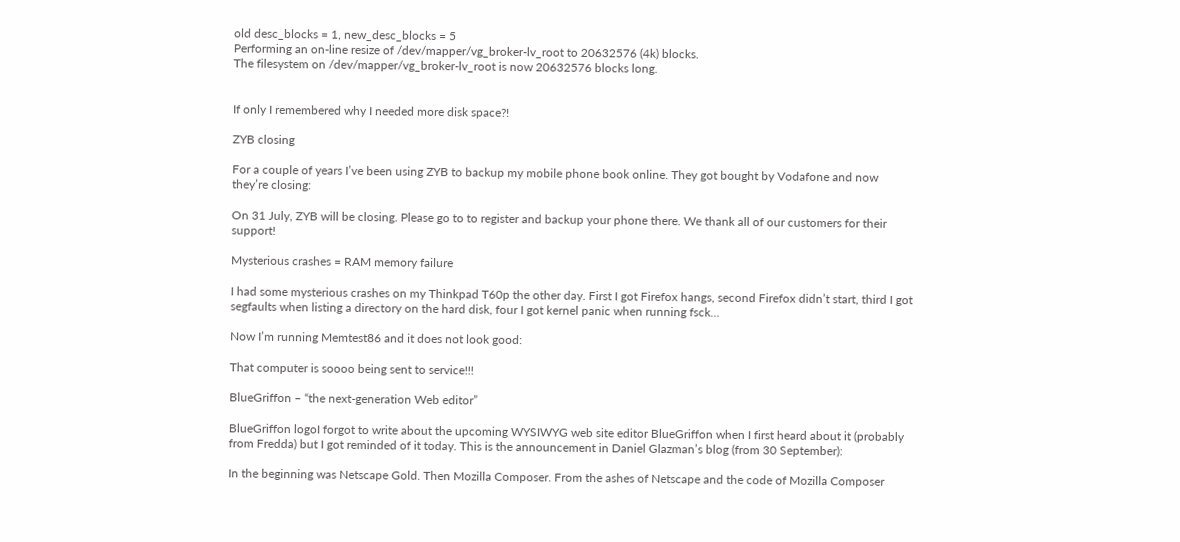old desc_blocks = 1, new_desc_blocks = 5
Performing an on-line resize of /dev/mapper/vg_broker-lv_root to 20632576 (4k) blocks.
The filesystem on /dev/mapper/vg_broker-lv_root is now 20632576 blocks long.


If only I remembered why I needed more disk space?!

ZYB closing

For a couple of years I’ve been using ZYB to backup my mobile phone book online. They got bought by Vodafone and now they’re closing:

On 31 July, ZYB will be closing. Please go to to register and backup your phone there. We thank all of our customers for their support!

Mysterious crashes = RAM memory failure

I had some mysterious crashes on my Thinkpad T60p the other day. First I got Firefox hangs, second Firefox didn’t start, third I got segfaults when listing a directory on the hard disk, four I got kernel panic when running fsck…

Now I’m running Memtest86 and it does not look good:

That computer is soooo being sent to service!!!

BlueGriffon – “the next-generation Web editor”

BlueGriffon logoI forgot to write about the upcoming WYSIWYG web site editor BlueGriffon when I first heard about it (probably from Fredda) but I got reminded of it today. This is the announcement in Daniel Glazman’s blog (from 30 September):

In the beginning was Netscape Gold. Then Mozilla Composer. From the ashes of Netscape and the code of Mozilla Composer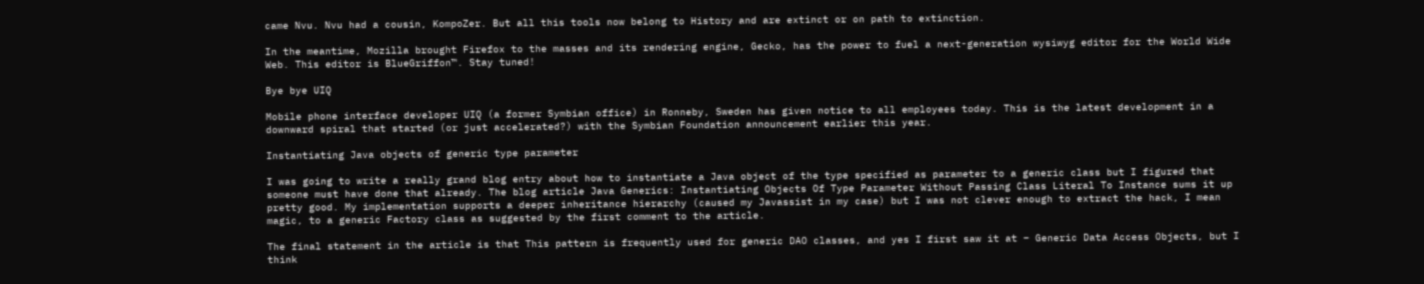came Nvu. Nvu had a cousin, KompoZer. But all this tools now belong to History and are extinct or on path to extinction.

In the meantime, Mozilla brought Firefox to the masses and its rendering engine, Gecko, has the power to fuel a next-generation wysiwyg editor for the World Wide Web. This editor is BlueGriffon™. Stay tuned!

Bye bye UIQ

Mobile phone interface developer UIQ (a former Symbian office) in Ronneby, Sweden has given notice to all employees today. This is the latest development in a downward spiral that started (or just accelerated?) with the Symbian Foundation announcement earlier this year.

Instantiating Java objects of generic type parameter

I was going to write a really grand blog entry about how to instantiate a Java object of the type specified as parameter to a generic class but I figured that someone must have done that already. The blog article Java Generics: Instantiating Objects Of Type Parameter Without Passing Class Literal To Instance sums it up pretty good. My implementation supports a deeper inheritance hierarchy (caused my Javassist in my case) but I was not clever enough to extract the hack, I mean magic, to a generic Factory class as suggested by the first comment to the article.

The final statement in the article is that This pattern is frequently used for generic DAO classes, and yes I first saw it at – Generic Data Access Objects, but I think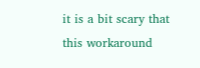it is a bit scary that this workaround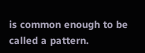is common enough to be called a pattern.